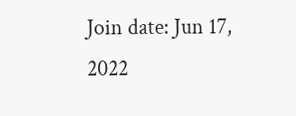Join date: Jun 17, 2022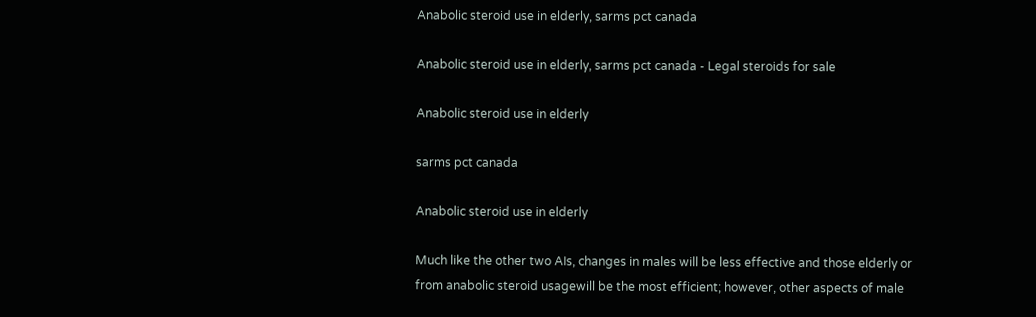Anabolic steroid use in elderly, sarms pct canada

Anabolic steroid use in elderly, sarms pct canada - Legal steroids for sale

Anabolic steroid use in elderly

sarms pct canada

Anabolic steroid use in elderly

Much like the other two AIs, changes in males will be less effective and those elderly or from anabolic steroid usagewill be the most efficient; however, other aspects of male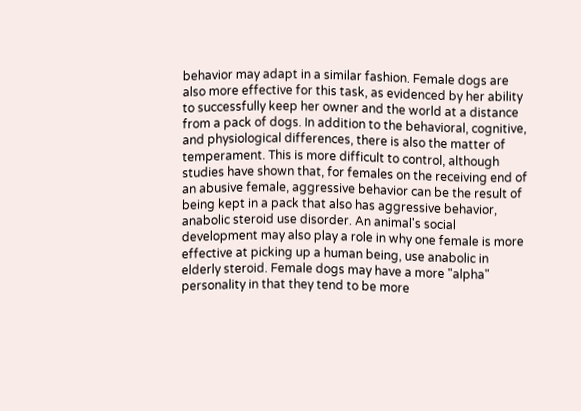behavior may adapt in a similar fashion. Female dogs are also more effective for this task, as evidenced by her ability to successfully keep her owner and the world at a distance from a pack of dogs. In addition to the behavioral, cognitive, and physiological differences, there is also the matter of temperament. This is more difficult to control, although studies have shown that, for females on the receiving end of an abusive female, aggressive behavior can be the result of being kept in a pack that also has aggressive behavior, anabolic steroid use disorder. An animal's social development may also play a role in why one female is more effective at picking up a human being, use anabolic in elderly steroid. Female dogs may have a more "alpha" personality in that they tend to be more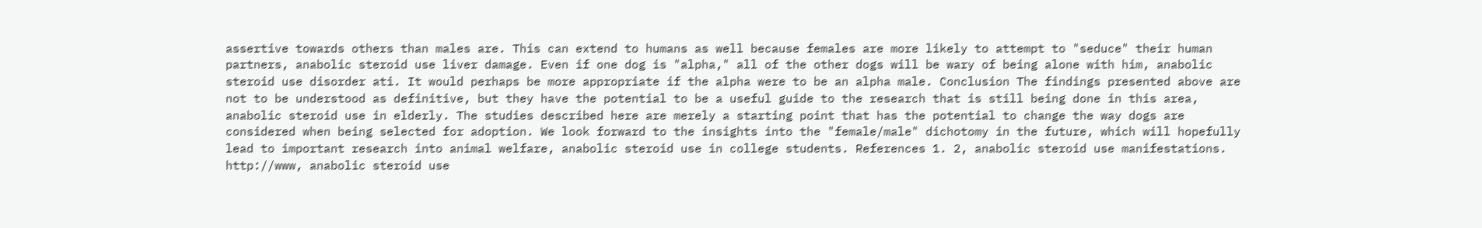assertive towards others than males are. This can extend to humans as well because females are more likely to attempt to "seduce" their human partners, anabolic steroid use liver damage. Even if one dog is "alpha," all of the other dogs will be wary of being alone with him, anabolic steroid use disorder ati. It would perhaps be more appropriate if the alpha were to be an alpha male. Conclusion The findings presented above are not to be understood as definitive, but they have the potential to be a useful guide to the research that is still being done in this area, anabolic steroid use in elderly. The studies described here are merely a starting point that has the potential to change the way dogs are considered when being selected for adoption. We look forward to the insights into the "female/male" dichotomy in the future, which will hopefully lead to important research into animal welfare, anabolic steroid use in college students. References 1. 2, anabolic steroid use manifestations. http://www, anabolic steroid use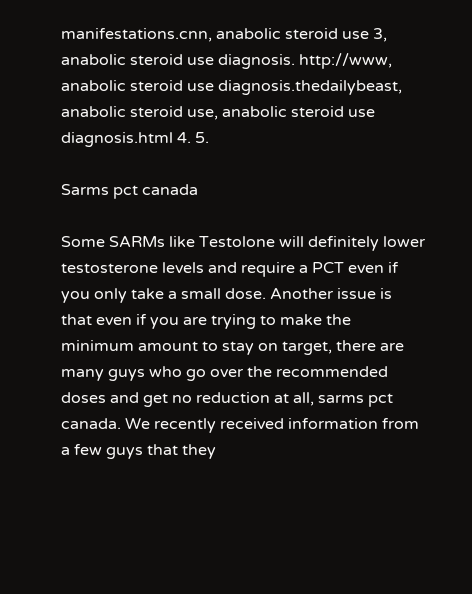manifestations.cnn, anabolic steroid use 3, anabolic steroid use diagnosis. http://www, anabolic steroid use diagnosis.thedailybeast, anabolic steroid use, anabolic steroid use diagnosis.html 4. 5.

Sarms pct canada

Some SARMs like Testolone will definitely lower testosterone levels and require a PCT even if you only take a small dose. Another issue is that even if you are trying to make the minimum amount to stay on target, there are many guys who go over the recommended doses and get no reduction at all, sarms pct canada. We recently received information from a few guys that they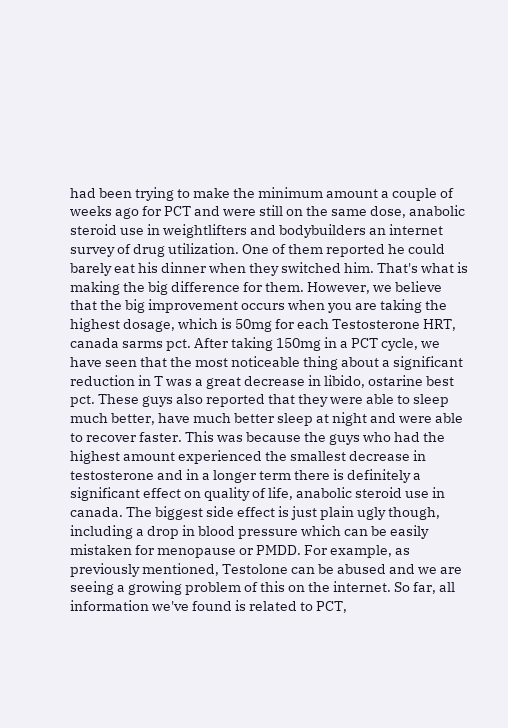had been trying to make the minimum amount a couple of weeks ago for PCT and were still on the same dose, anabolic steroid use in weightlifters and bodybuilders an internet survey of drug utilization. One of them reported he could barely eat his dinner when they switched him. That's what is making the big difference for them. However, we believe that the big improvement occurs when you are taking the highest dosage, which is 50mg for each Testosterone HRT, canada sarms pct. After taking 150mg in a PCT cycle, we have seen that the most noticeable thing about a significant reduction in T was a great decrease in libido, ostarine best pct. These guys also reported that they were able to sleep much better, have much better sleep at night and were able to recover faster. This was because the guys who had the highest amount experienced the smallest decrease in testosterone and in a longer term there is definitely a significant effect on quality of life, anabolic steroid use in canada. The biggest side effect is just plain ugly though, including a drop in blood pressure which can be easily mistaken for menopause or PMDD. For example, as previously mentioned, Testolone can be abused and we are seeing a growing problem of this on the internet. So far, all information we've found is related to PCT,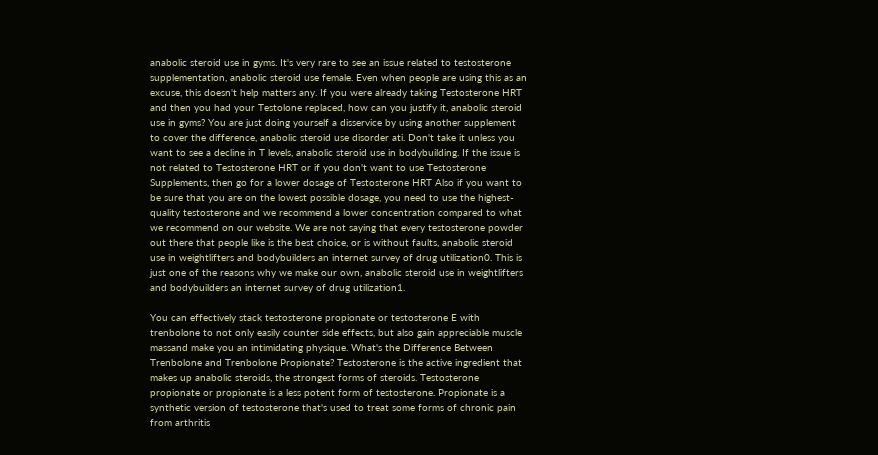anabolic steroid use in gyms. It's very rare to see an issue related to testosterone supplementation, anabolic steroid use female. Even when people are using this as an excuse, this doesn't help matters any. If you were already taking Testosterone HRT and then you had your Testolone replaced, how can you justify it, anabolic steroid use in gyms? You are just doing yourself a disservice by using another supplement to cover the difference, anabolic steroid use disorder ati. Don't take it unless you want to see a decline in T levels, anabolic steroid use in bodybuilding. If the issue is not related to Testosterone HRT or if you don't want to use Testosterone Supplements, then go for a lower dosage of Testosterone HRT Also if you want to be sure that you are on the lowest possible dosage, you need to use the highest-quality testosterone and we recommend a lower concentration compared to what we recommend on our website. We are not saying that every testosterone powder out there that people like is the best choice, or is without faults, anabolic steroid use in weightlifters and bodybuilders an internet survey of drug utilization0. This is just one of the reasons why we make our own, anabolic steroid use in weightlifters and bodybuilders an internet survey of drug utilization1.

You can effectively stack testosterone propionate or testosterone E with trenbolone to not only easily counter side effects, but also gain appreciable muscle massand make you an intimidating physique. What's the Difference Between Trenbolone and Trenbolone Propionate? Testosterone is the active ingredient that makes up anabolic steroids, the strongest forms of steroids. Testosterone propionate or propionate is a less potent form of testosterone. Propionate is a synthetic version of testosterone that's used to treat some forms of chronic pain from arthritis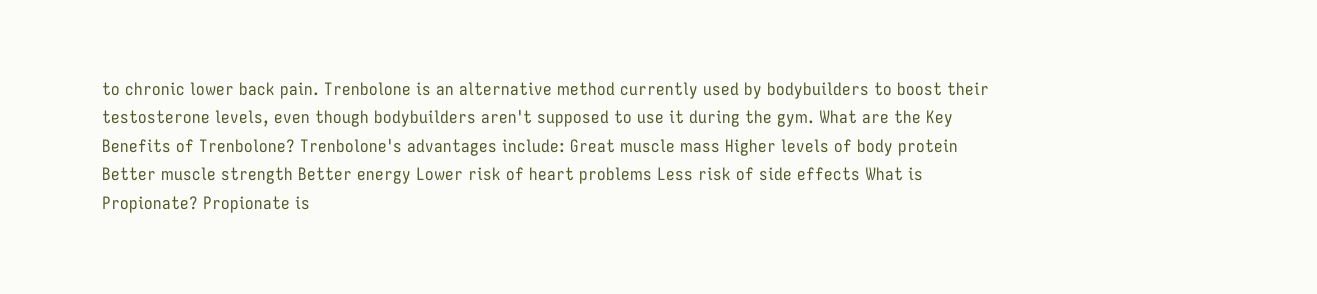to chronic lower back pain. Trenbolone is an alternative method currently used by bodybuilders to boost their testosterone levels, even though bodybuilders aren't supposed to use it during the gym. What are the Key Benefits of Trenbolone? Trenbolone's advantages include: Great muscle mass Higher levels of body protein Better muscle strength Better energy Lower risk of heart problems Less risk of side effects What is Propionate? Propionate is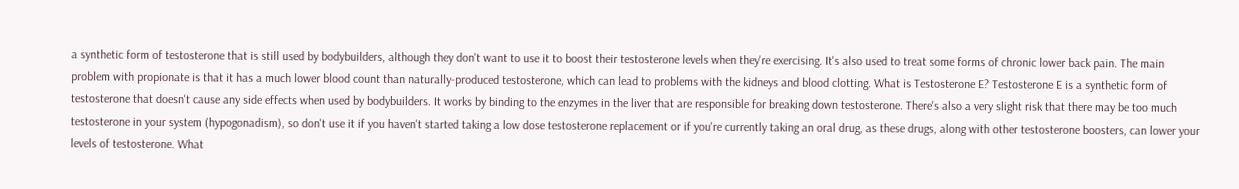a synthetic form of testosterone that is still used by bodybuilders, although they don't want to use it to boost their testosterone levels when they're exercising. It's also used to treat some forms of chronic lower back pain. The main problem with propionate is that it has a much lower blood count than naturally-produced testosterone, which can lead to problems with the kidneys and blood clotting. What is Testosterone E? Testosterone E is a synthetic form of testosterone that doesn't cause any side effects when used by bodybuilders. It works by binding to the enzymes in the liver that are responsible for breaking down testosterone. There's also a very slight risk that there may be too much testosterone in your system (hypogonadism), so don't use it if you haven't started taking a low dose testosterone replacement or if you're currently taking an oral drug, as these drugs, along with other testosterone boosters, can lower your levels of testosterone. What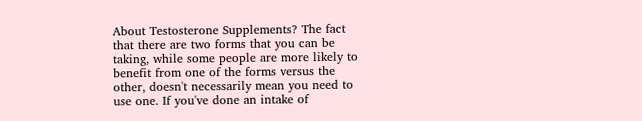About Testosterone Supplements? The fact that there are two forms that you can be taking, while some people are more likely to benefit from one of the forms versus the other, doesn't necessarily mean you need to use one. If you've done an intake of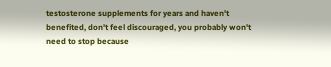testosterone supplements for years and haven't benefited, don't feel discouraged, you probably won't need to stop because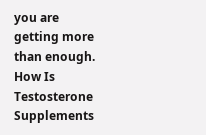you are getting more than enough. How Is Testosterone Supplements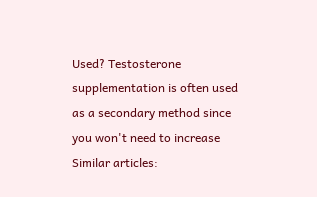Used? Testosterone supplementation is often used as a secondary method since you won't need to increase Similar articles: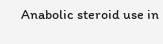Anabolic steroid use in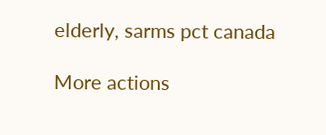elderly, sarms pct canada

More actions